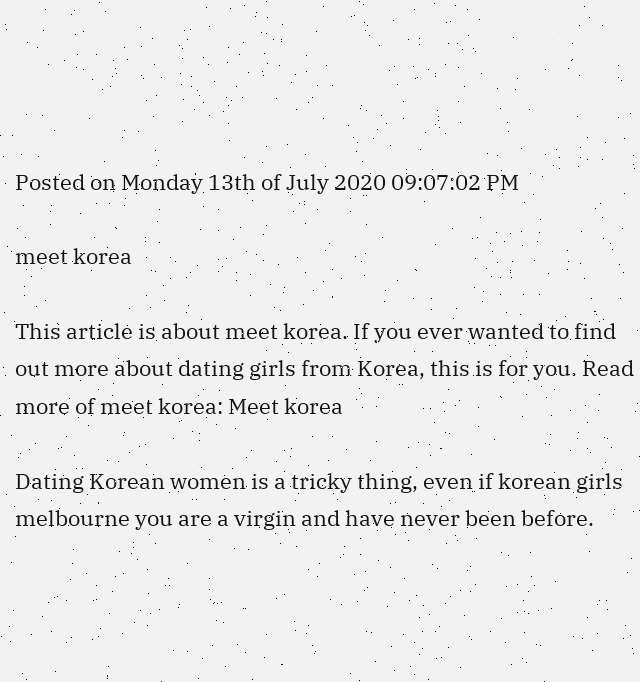Posted on Monday 13th of July 2020 09:07:02 PM

meet korea

This article is about meet korea. If you ever wanted to find out more about dating girls from Korea, this is for you. Read more of meet korea: Meet korea

Dating Korean women is a tricky thing, even if korean girls melbourne you are a virgin and have never been before.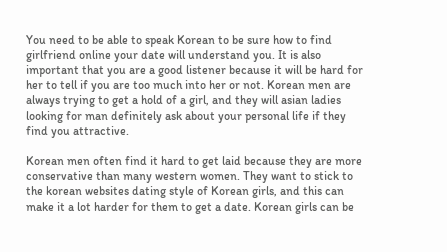You need to be able to speak Korean to be sure how to find girlfriend online your date will understand you. It is also important that you are a good listener because it will be hard for her to tell if you are too much into her or not. Korean men are always trying to get a hold of a girl, and they will asian ladies looking for man definitely ask about your personal life if they find you attractive.

Korean men often find it hard to get laid because they are more conservative than many western women. They want to stick to the korean websites dating style of Korean girls, and this can make it a lot harder for them to get a date. Korean girls can be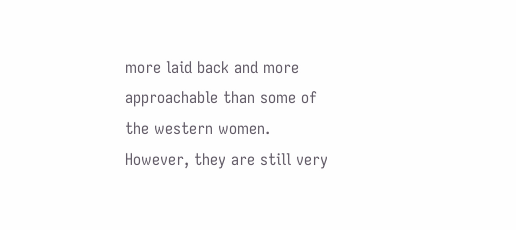more laid back and more approachable than some of the western women. However, they are still very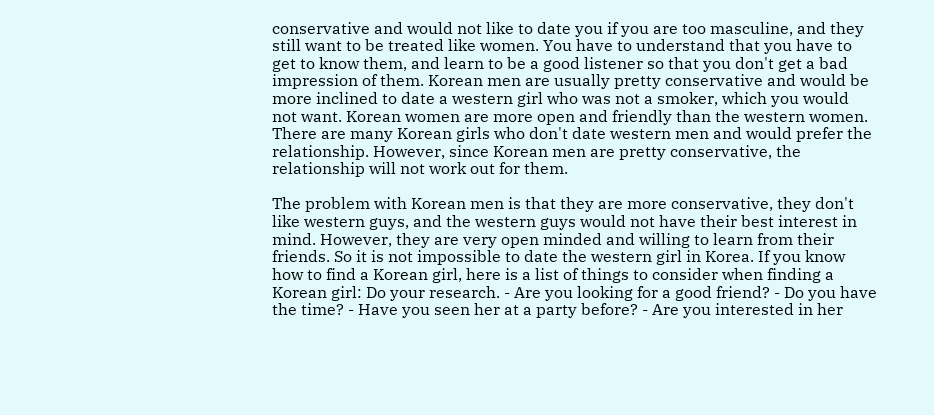conservative and would not like to date you if you are too masculine, and they still want to be treated like women. You have to understand that you have to get to know them, and learn to be a good listener so that you don't get a bad impression of them. Korean men are usually pretty conservative and would be more inclined to date a western girl who was not a smoker, which you would not want. Korean women are more open and friendly than the western women. There are many Korean girls who don't date western men and would prefer the relationship. However, since Korean men are pretty conservative, the relationship will not work out for them.

The problem with Korean men is that they are more conservative, they don't like western guys, and the western guys would not have their best interest in mind. However, they are very open minded and willing to learn from their friends. So it is not impossible to date the western girl in Korea. If you know how to find a Korean girl, here is a list of things to consider when finding a Korean girl: Do your research. - Are you looking for a good friend? - Do you have the time? - Have you seen her at a party before? - Are you interested in her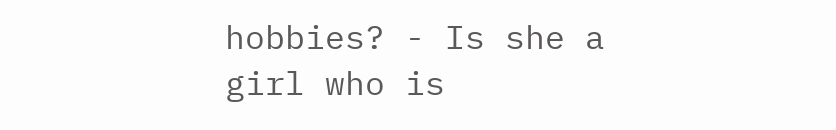hobbies? - Is she a girl who is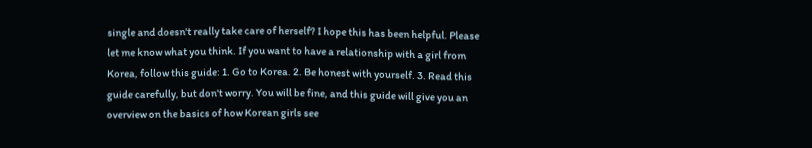single and doesn't really take care of herself? I hope this has been helpful. Please let me know what you think. If you want to have a relationship with a girl from Korea, follow this guide: 1. Go to Korea. 2. Be honest with yourself. 3. Read this guide carefully, but don't worry. You will be fine, and this guide will give you an overview on the basics of how Korean girls see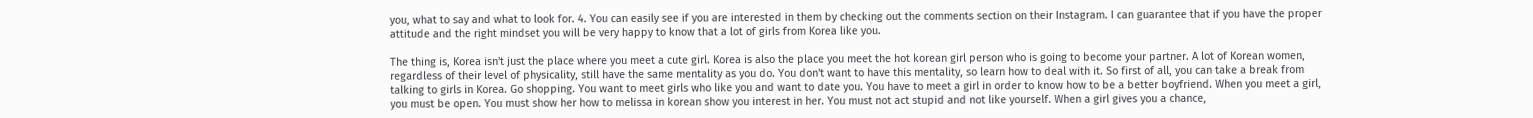you, what to say and what to look for. 4. You can easily see if you are interested in them by checking out the comments section on their Instagram. I can guarantee that if you have the proper attitude and the right mindset you will be very happy to know that a lot of girls from Korea like you.

The thing is, Korea isn't just the place where you meet a cute girl. Korea is also the place you meet the hot korean girl person who is going to become your partner. A lot of Korean women, regardless of their level of physicality, still have the same mentality as you do. You don't want to have this mentality, so learn how to deal with it. So first of all, you can take a break from talking to girls in Korea. Go shopping. You want to meet girls who like you and want to date you. You have to meet a girl in order to know how to be a better boyfriend. When you meet a girl, you must be open. You must show her how to melissa in korean show you interest in her. You must not act stupid and not like yourself. When a girl gives you a chance,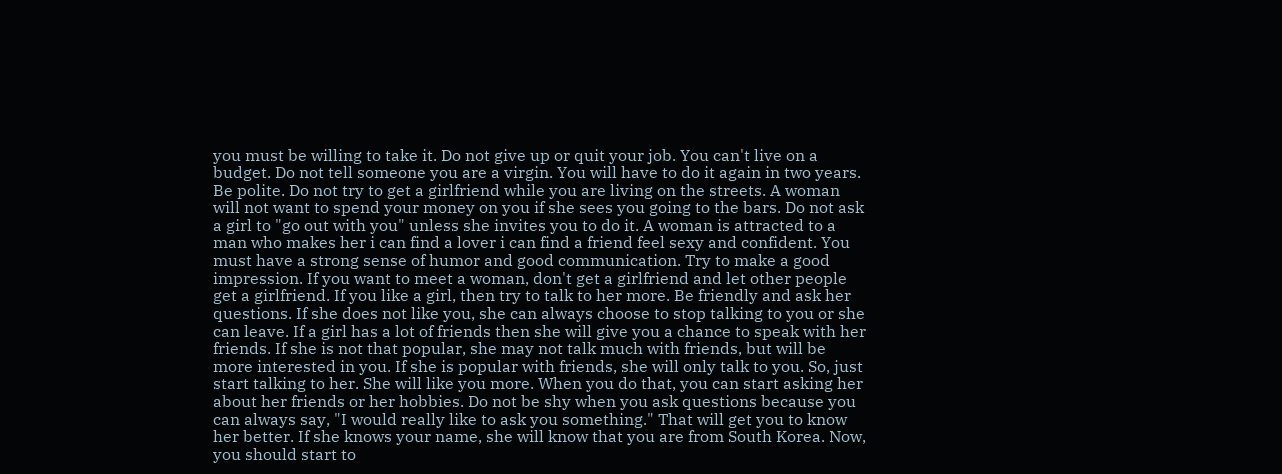you must be willing to take it. Do not give up or quit your job. You can't live on a budget. Do not tell someone you are a virgin. You will have to do it again in two years. Be polite. Do not try to get a girlfriend while you are living on the streets. A woman will not want to spend your money on you if she sees you going to the bars. Do not ask a girl to "go out with you" unless she invites you to do it. A woman is attracted to a man who makes her i can find a lover i can find a friend feel sexy and confident. You must have a strong sense of humor and good communication. Try to make a good impression. If you want to meet a woman, don't get a girlfriend and let other people get a girlfriend. If you like a girl, then try to talk to her more. Be friendly and ask her questions. If she does not like you, she can always choose to stop talking to you or she can leave. If a girl has a lot of friends then she will give you a chance to speak with her friends. If she is not that popular, she may not talk much with friends, but will be more interested in you. If she is popular with friends, she will only talk to you. So, just start talking to her. She will like you more. When you do that, you can start asking her about her friends or her hobbies. Do not be shy when you ask questions because you can always say, "I would really like to ask you something." That will get you to know her better. If she knows your name, she will know that you are from South Korea. Now, you should start to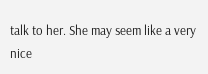talk to her. She may seem like a very nice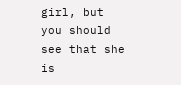girl, but you should see that she is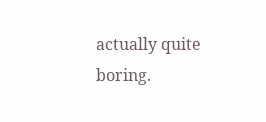actually quite boring.